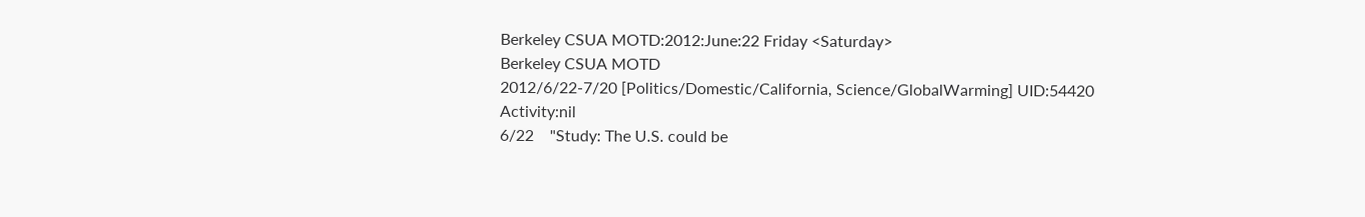Berkeley CSUA MOTD:2012:June:22 Friday <Saturday>
Berkeley CSUA MOTD
2012/6/22-7/20 [Politics/Domestic/California, Science/GlobalWarming] UID:54420 Activity:nil
6/22    "Study: The U.S. could be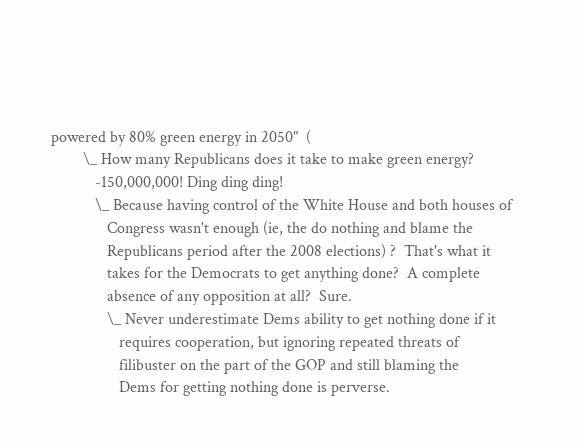powered by 80% green energy in 2050"  (
        \_ How many Republicans does it take to make green energy?
           -150,000,000! Ding ding ding!
           \_ Because having control of the White House and both houses of
              Congress wasn't enough (ie, the do nothing and blame the
              Republicans period after the 2008 elections) ?  That's what it
              takes for the Democrats to get anything done?  A complete
              absence of any opposition at all?  Sure.
              \_ Never underestimate Dems ability to get nothing done if it
                 requires cooperation, but ignoring repeated threats of
                 filibuster on the part of the GOP and still blaming the
                 Dems for getting nothing done is perverse.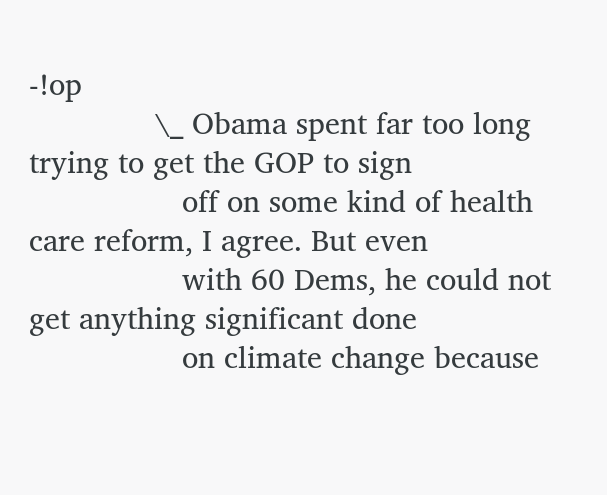-!op
              \_ Obama spent far too long trying to get the GOP to sign
                 off on some kind of health care reform, I agree. But even
                 with 60 Dems, he could not get anything significant done
                 on climate change because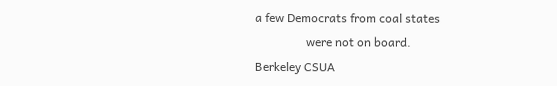a few Democrats from coal states
                 were not on board.
Berkeley CSUA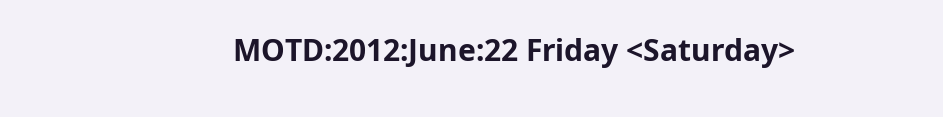MOTD:2012:June:22 Friday <Saturday>